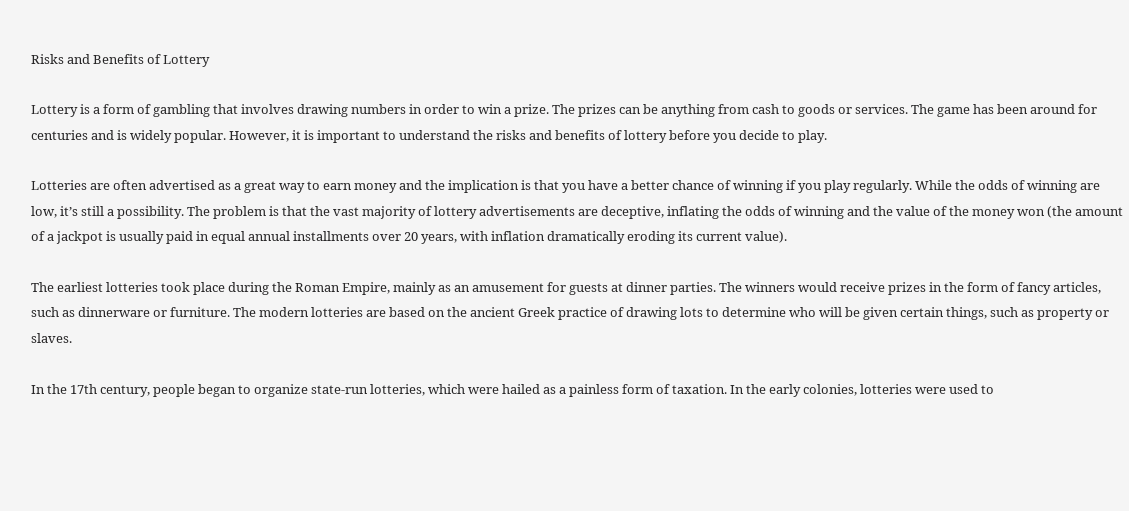Risks and Benefits of Lottery

Lottery is a form of gambling that involves drawing numbers in order to win a prize. The prizes can be anything from cash to goods or services. The game has been around for centuries and is widely popular. However, it is important to understand the risks and benefits of lottery before you decide to play.

Lotteries are often advertised as a great way to earn money and the implication is that you have a better chance of winning if you play regularly. While the odds of winning are low, it’s still a possibility. The problem is that the vast majority of lottery advertisements are deceptive, inflating the odds of winning and the value of the money won (the amount of a jackpot is usually paid in equal annual installments over 20 years, with inflation dramatically eroding its current value).

The earliest lotteries took place during the Roman Empire, mainly as an amusement for guests at dinner parties. The winners would receive prizes in the form of fancy articles, such as dinnerware or furniture. The modern lotteries are based on the ancient Greek practice of drawing lots to determine who will be given certain things, such as property or slaves.

In the 17th century, people began to organize state-run lotteries, which were hailed as a painless form of taxation. In the early colonies, lotteries were used to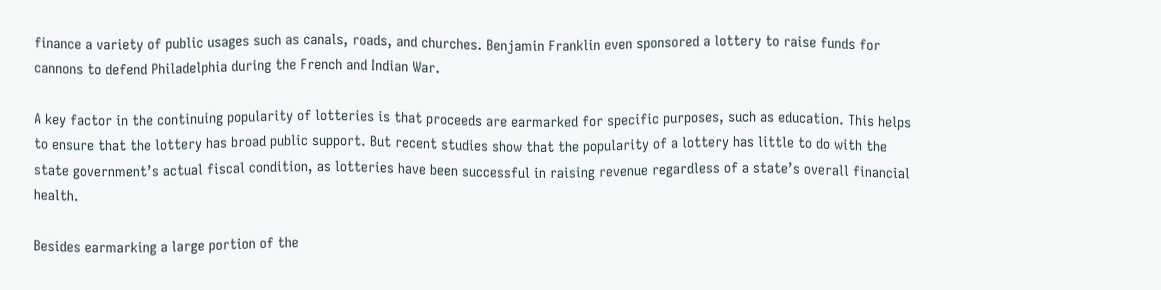finance a variety of public usages such as canals, roads, and churches. Benjamin Franklin even sponsored a lottery to raise funds for cannons to defend Philadelphia during the French and Indian War.

A key factor in the continuing popularity of lotteries is that proceeds are earmarked for specific purposes, such as education. This helps to ensure that the lottery has broad public support. But recent studies show that the popularity of a lottery has little to do with the state government’s actual fiscal condition, as lotteries have been successful in raising revenue regardless of a state’s overall financial health.

Besides earmarking a large portion of the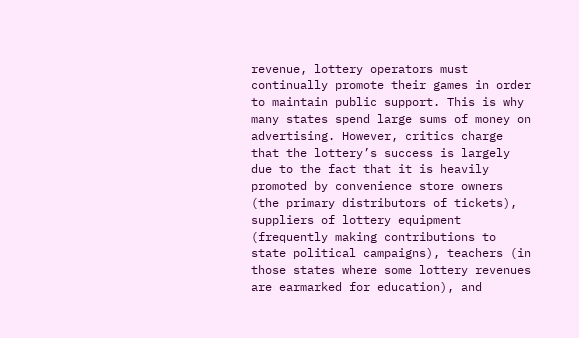revenue, lottery operators must continually promote their games in order to maintain public support. This is why many states spend large sums of money on advertising. However, critics charge that the lottery’s success is largely due to the fact that it is heavily promoted by convenience store owners (the primary distributors of tickets), suppliers of lottery equipment (frequently making contributions to state political campaigns), teachers (in those states where some lottery revenues are earmarked for education), and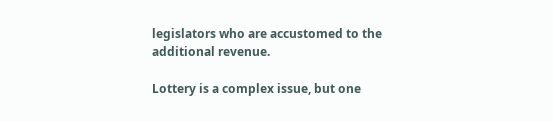legislators who are accustomed to the additional revenue.

Lottery is a complex issue, but one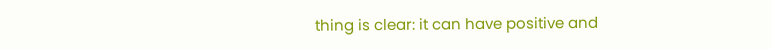thing is clear: it can have positive and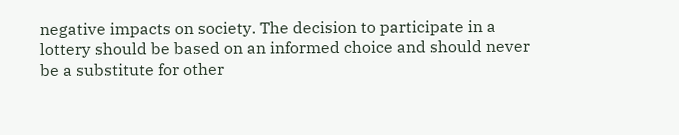negative impacts on society. The decision to participate in a lottery should be based on an informed choice and should never be a substitute for other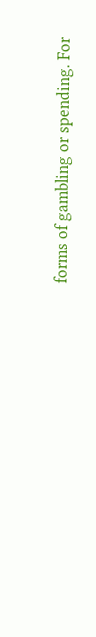forms of gambling or spending. For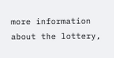more information about the lottery,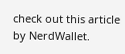check out this article by NerdWallet.